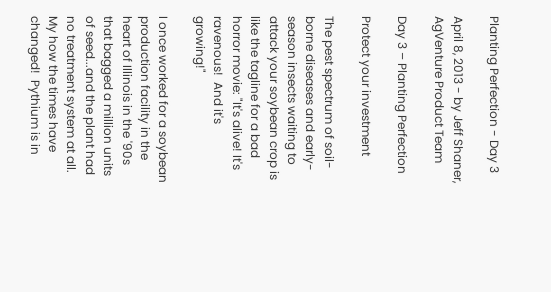Planting Perfection - Day 3

April 8, 2013 - by Jeff Shaner, AgVenture Product Team

Day 3 – Planting Perfection

Protect your investment

The pest spectrum of soil-borne diseases and early-season insects waiting to attack your soybean crop is like the tagline for a bad horror movie: "It's alive! It's ravenous!  And it's growing!"

I once worked for a soybean production facility in the heart of Illinois in the '90s that bagged a million units of seed...and the plant had no treatment system at all.  My how the times have changed!  Pythium is in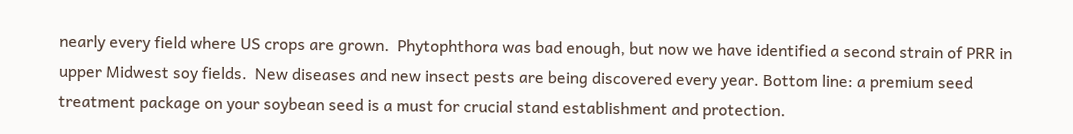nearly every field where US crops are grown.  Phytophthora was bad enough, but now we have identified a second strain of PRR in upper Midwest soy fields.  New diseases and new insect pests are being discovered every year. Bottom line: a premium seed treatment package on your soybean seed is a must for crucial stand establishment and protection.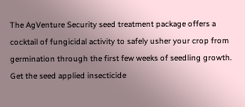The AgVenture Security seed treatment package offers a cocktail of fungicidal activity to safely usher your crop from germination through the first few weeks of seedling growth.  Get the seed applied insecticide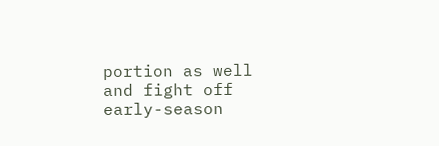portion as well and fight off early-season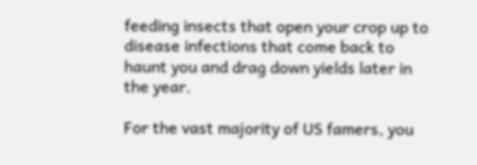feeding insects that open your crop up to disease infections that come back to haunt you and drag down yields later in the year.

For the vast majority of US famers, you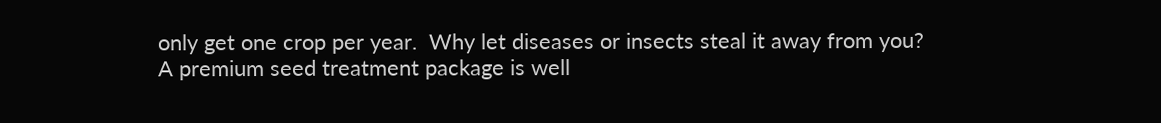only get one crop per year.  Why let diseases or insects steal it away from you?  A premium seed treatment package is well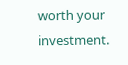worth your investment.